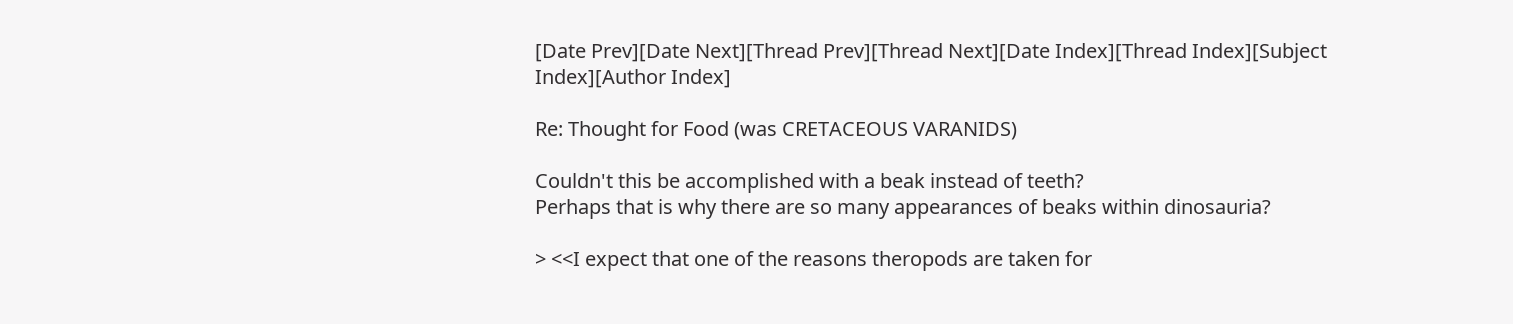[Date Prev][Date Next][Thread Prev][Thread Next][Date Index][Thread Index][Subject Index][Author Index]

Re: Thought for Food (was CRETACEOUS VARANIDS)

Couldn't this be accomplished with a beak instead of teeth?
Perhaps that is why there are so many appearances of beaks within dinosauria?

> <<I expect that one of the reasons theropods are taken for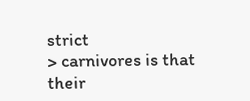strict
> carnivores is that their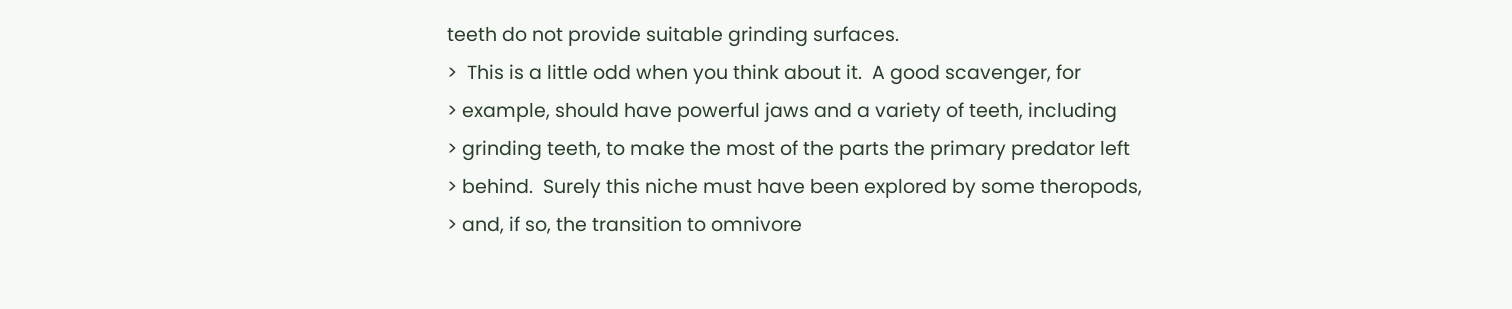teeth do not provide suitable grinding surfaces.
>  This is a little odd when you think about it.  A good scavenger, for
> example, should have powerful jaws and a variety of teeth, including
> grinding teeth, to make the most of the parts the primary predator left
> behind.  Surely this niche must have been explored by some theropods,
> and, if so, the transition to omnivore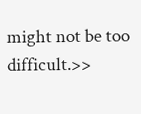might not be too difficult.>>